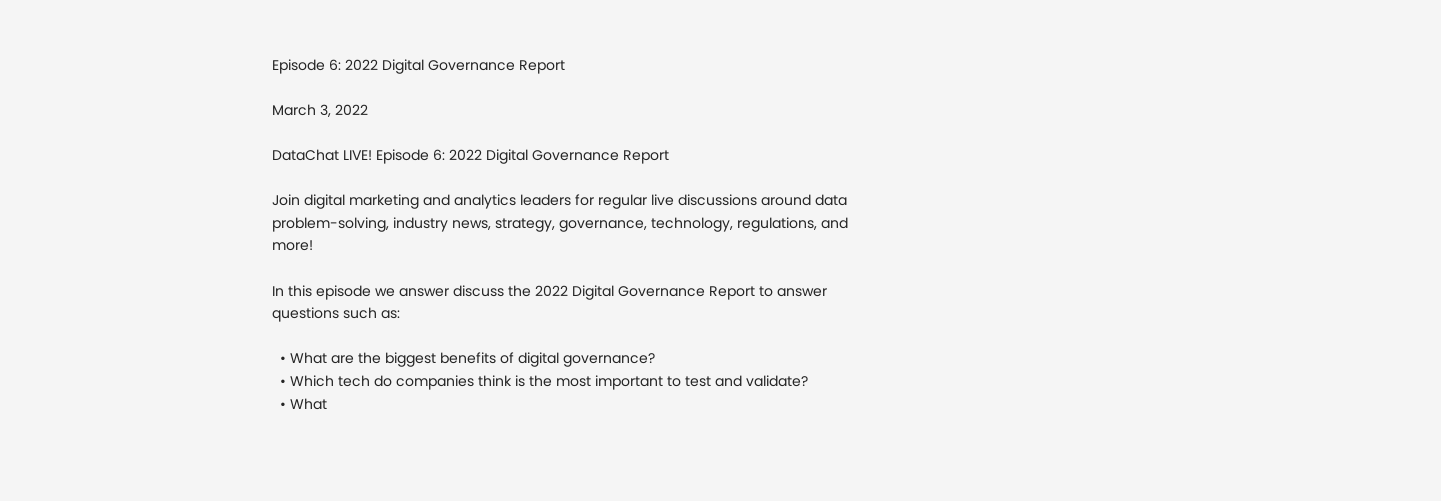Episode 6: 2022 Digital Governance Report

March 3, 2022

DataChat LIVE! Episode 6: 2022 Digital Governance Report

Join digital marketing and analytics leaders for regular live discussions around data problem-solving, industry news, strategy, governance, technology, regulations, and more!

In this episode we answer discuss the 2022 Digital Governance Report to answer questions such as:

  • What are the biggest benefits of digital governance?
  • Which tech do companies think is the most important to test and validate?
  • What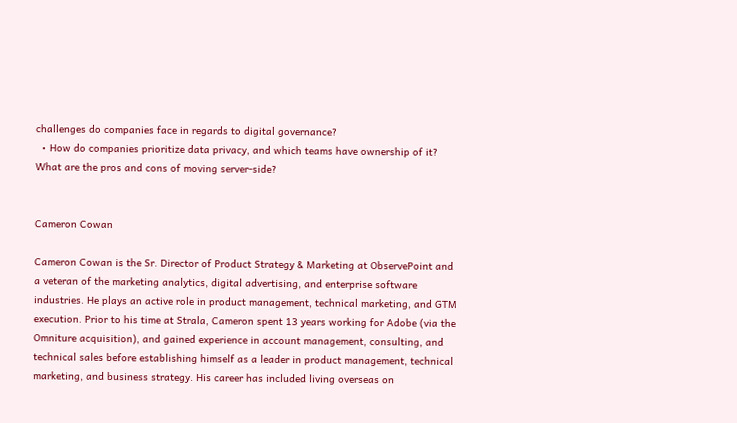challenges do companies face in regards to digital governance?
  • How do companies prioritize data privacy, and which teams have ownership of it? What are the pros and cons of moving server-side?


Cameron Cowan

Cameron Cowan is the Sr. Director of Product Strategy & Marketing at ObservePoint and a veteran of the marketing analytics, digital advertising, and enterprise software industries. He plays an active role in product management, technical marketing, and GTM execution. Prior to his time at Strala, Cameron spent 13 years working for Adobe (via the Omniture acquisition), and gained experience in account management, consulting, and technical sales before establishing himself as a leader in product management, technical marketing, and business strategy. His career has included living overseas on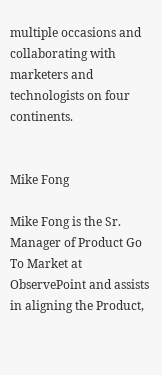multiple occasions and collaborating with marketers and technologists on four continents.


Mike Fong

Mike Fong is the Sr. Manager of Product Go To Market at ObservePoint and assists in aligning the Product,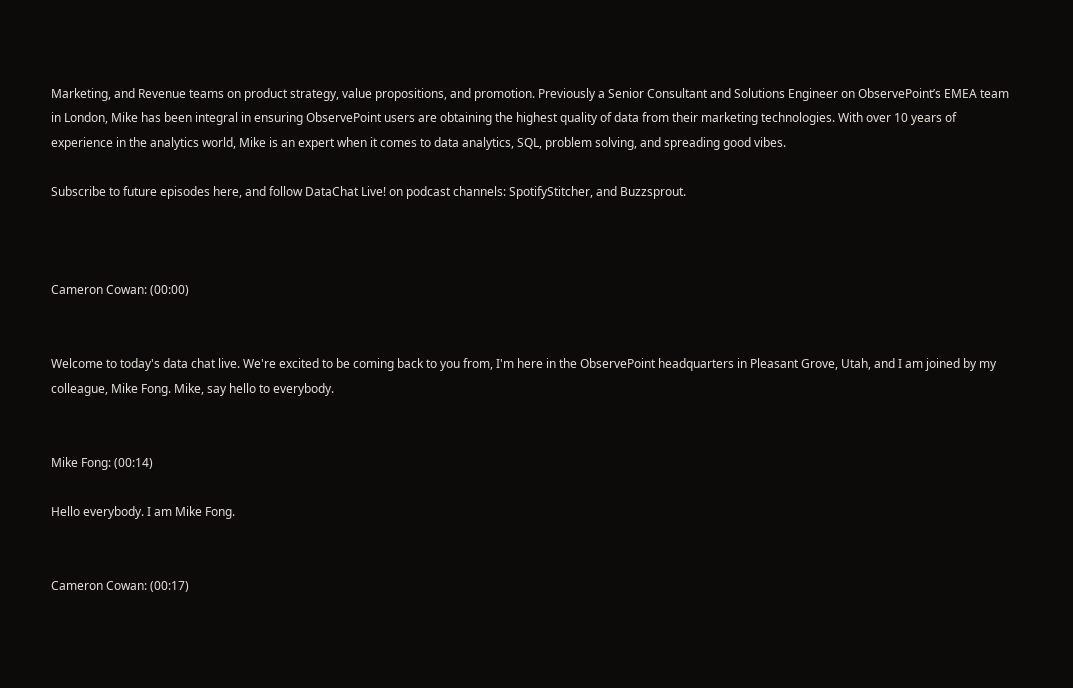Marketing, and Revenue teams on product strategy, value propositions, and promotion. Previously a Senior Consultant and Solutions Engineer on ObservePoint’s EMEA team in London, Mike has been integral in ensuring ObservePoint users are obtaining the highest quality of data from their marketing technologies. With over 10 years of experience in the analytics world, Mike is an expert when it comes to data analytics, SQL, problem solving, and spreading good vibes.

Subscribe to future episodes here, and follow DataChat Live! on podcast channels: SpotifyStitcher, and Buzzsprout.



Cameron Cowan: (00:00)


Welcome to today's data chat live. We're excited to be coming back to you from, I'm here in the ObservePoint headquarters in Pleasant Grove, Utah, and I am joined by my colleague, Mike Fong. Mike, say hello to everybody.


Mike Fong: (00:14)

Hello everybody. I am Mike Fong.


Cameron Cowan: (00:17)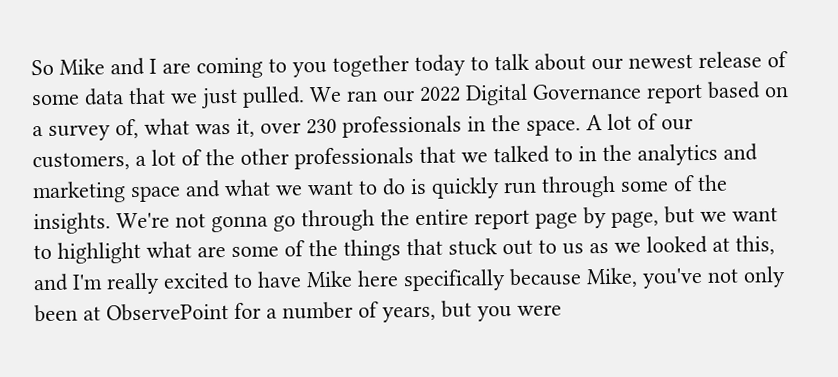So Mike and I are coming to you together today to talk about our newest release of some data that we just pulled. We ran our 2022 Digital Governance report based on a survey of, what was it, over 230 professionals in the space. A lot of our customers, a lot of the other professionals that we talked to in the analytics and marketing space and what we want to do is quickly run through some of the insights. We're not gonna go through the entire report page by page, but we want to highlight what are some of the things that stuck out to us as we looked at this, and I'm really excited to have Mike here specifically because Mike, you've not only been at ObservePoint for a number of years, but you were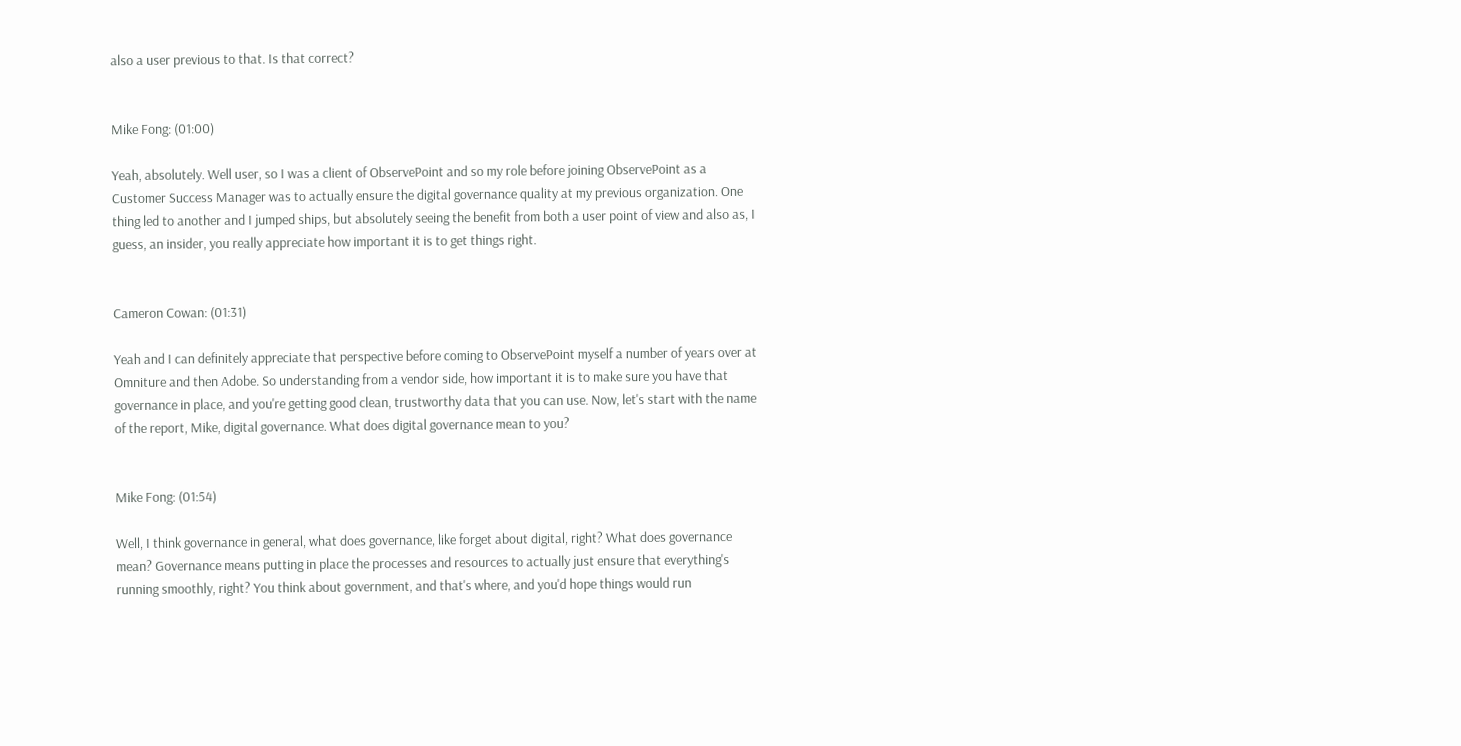also a user previous to that. Is that correct?


Mike Fong: (01:00)

Yeah, absolutely. Well user, so I was a client of ObservePoint and so my role before joining ObservePoint as a Customer Success Manager was to actually ensure the digital governance quality at my previous organization. One thing led to another and I jumped ships, but absolutely seeing the benefit from both a user point of view and also as, I guess, an insider, you really appreciate how important it is to get things right.


Cameron Cowan: (01:31)

Yeah and I can definitely appreciate that perspective before coming to ObservePoint myself a number of years over at Omniture and then Adobe. So understanding from a vendor side, how important it is to make sure you have that governance in place, and you're getting good clean, trustworthy data that you can use. Now, let's start with the name of the report, Mike, digital governance. What does digital governance mean to you?


Mike Fong: (01:54)

Well, I think governance in general, what does governance, like forget about digital, right? What does governance mean? Governance means putting in place the processes and resources to actually just ensure that everything's running smoothly, right? You think about government, and that's where, and you'd hope things would run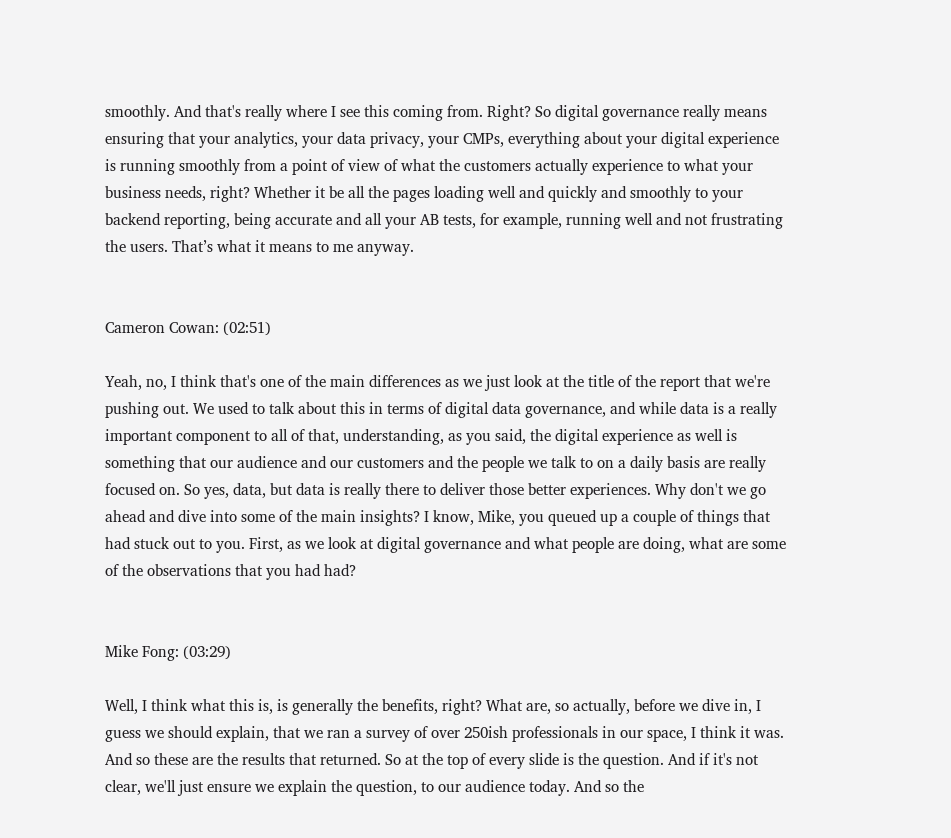smoothly. And that's really where I see this coming from. Right? So digital governance really means ensuring that your analytics, your data privacy, your CMPs, everything about your digital experience is running smoothly from a point of view of what the customers actually experience to what your business needs, right? Whether it be all the pages loading well and quickly and smoothly to your backend reporting, being accurate and all your AB tests, for example, running well and not frustrating the users. That’s what it means to me anyway.


Cameron Cowan: (02:51)

Yeah, no, I think that's one of the main differences as we just look at the title of the report that we're pushing out. We used to talk about this in terms of digital data governance, and while data is a really important component to all of that, understanding, as you said, the digital experience as well is something that our audience and our customers and the people we talk to on a daily basis are really focused on. So yes, data, but data is really there to deliver those better experiences. Why don't we go ahead and dive into some of the main insights? I know, Mike, you queued up a couple of things that had stuck out to you. First, as we look at digital governance and what people are doing, what are some of the observations that you had had?


Mike Fong: (03:29)

Well, I think what this is, is generally the benefits, right? What are, so actually, before we dive in, I guess we should explain, that we ran a survey of over 250ish professionals in our space, I think it was. And so these are the results that returned. So at the top of every slide is the question. And if it's not clear, we'll just ensure we explain the question, to our audience today. And so the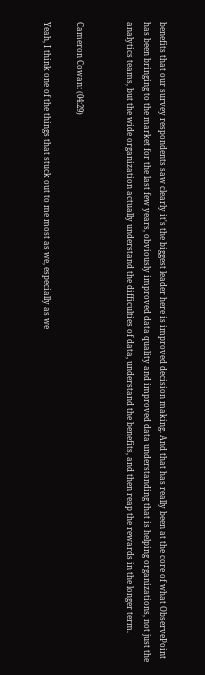benefits that our survey respondents saw clearly it's the biggest leader here is improved decision making. And that has really been at the core of what ObservePoint has been bringing to the market for the last few years, obviously improved data quality and improved data understanding that is helping organizations, not just the analytics teams, but the wide organization actually understand the difficulties of data, understand the benefits, and then reap the rewards in the longer term.


Cameron Cowan: (04:29)

Yeah, I think one of the things that stuck out to me most as we, especially as we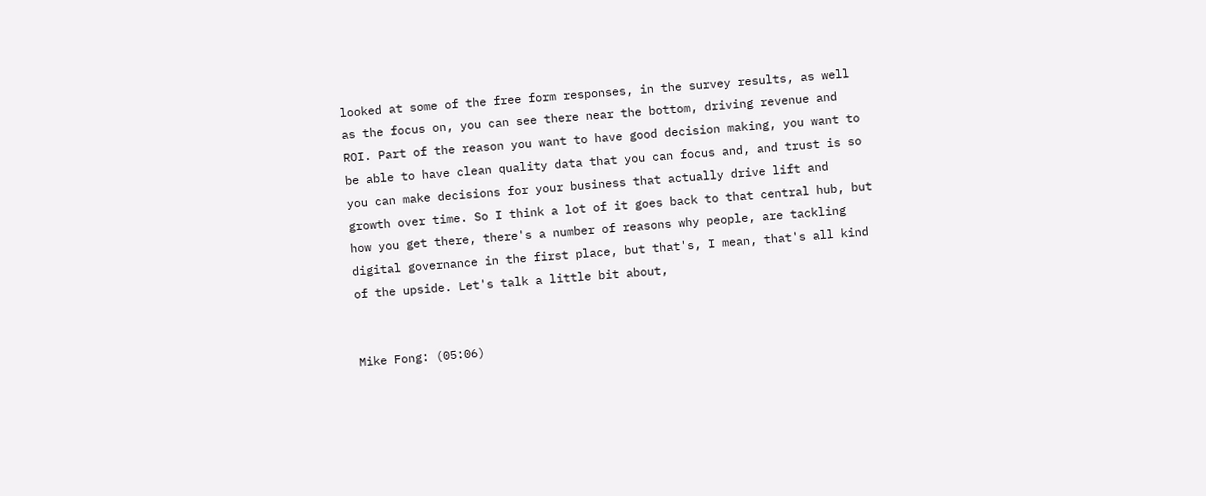looked at some of the free form responses, in the survey results, as well as the focus on, you can see there near the bottom, driving revenue and ROI. Part of the reason you want to have good decision making, you want to be able to have clean quality data that you can focus and, and trust is so you can make decisions for your business that actually drive lift and growth over time. So I think a lot of it goes back to that central hub, but how you get there, there's a number of reasons why people, are tackling digital governance in the first place, but that's, I mean, that's all kind of the upside. Let's talk a little bit about,


Mike Fong: (05:06)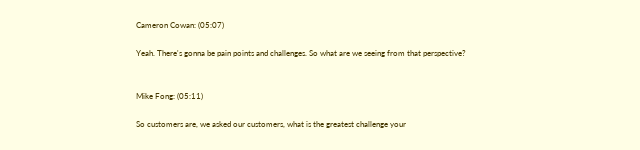Cameron Cowan: (05:07)

Yeah. There's gonna be pain points and challenges. So what are we seeing from that perspective?


Mike Fong: (05:11)

So customers are, we asked our customers, what is the greatest challenge your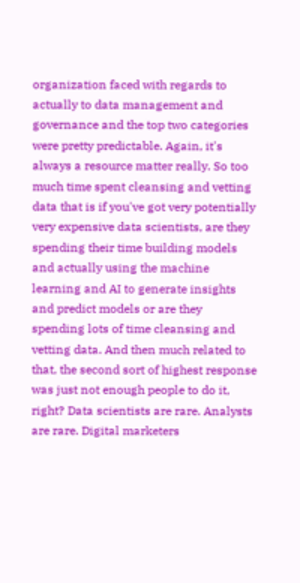organization faced with regards to actually to data management and governance and the top two categories were pretty predictable. Again, it's always a resource matter really. So too much time spent cleansing and vetting data that is if you've got very potentially very expensive data scientists, are they spending their time building models and actually using the machine learning and AI to generate insights and predict models or are they spending lots of time cleansing and vetting data. And then much related to that, the second sort of highest response was just not enough people to do it, right? Data scientists are rare. Analysts are rare. Digital marketers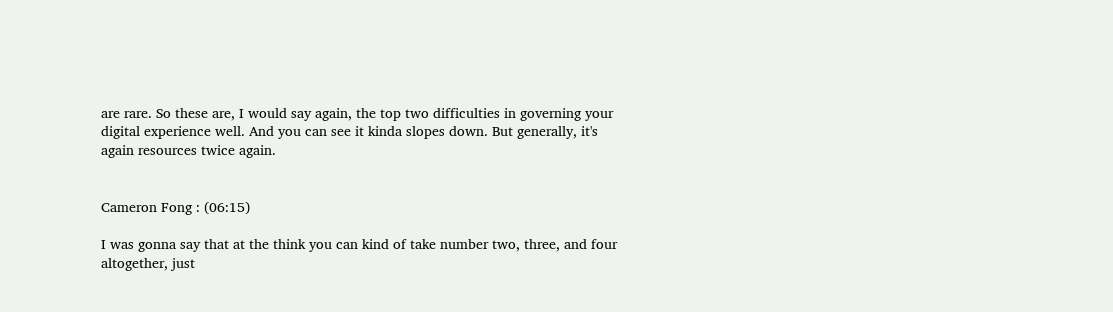are rare. So these are, I would say again, the top two difficulties in governing your digital experience well. And you can see it kinda slopes down. But generally, it's again resources twice again.


Cameron Fong : (06:15)

I was gonna say that at the think you can kind of take number two, three, and four altogether, just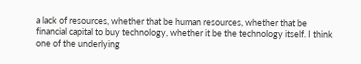a lack of resources, whether that be human resources, whether that be financial capital to buy technology, whether it be the technology itself. I think one of the underlying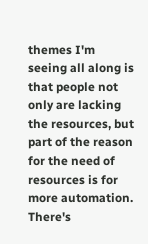themes I'm seeing all along is that people not only are lacking the resources, but part of the reason for the need of resources is for more automation. There's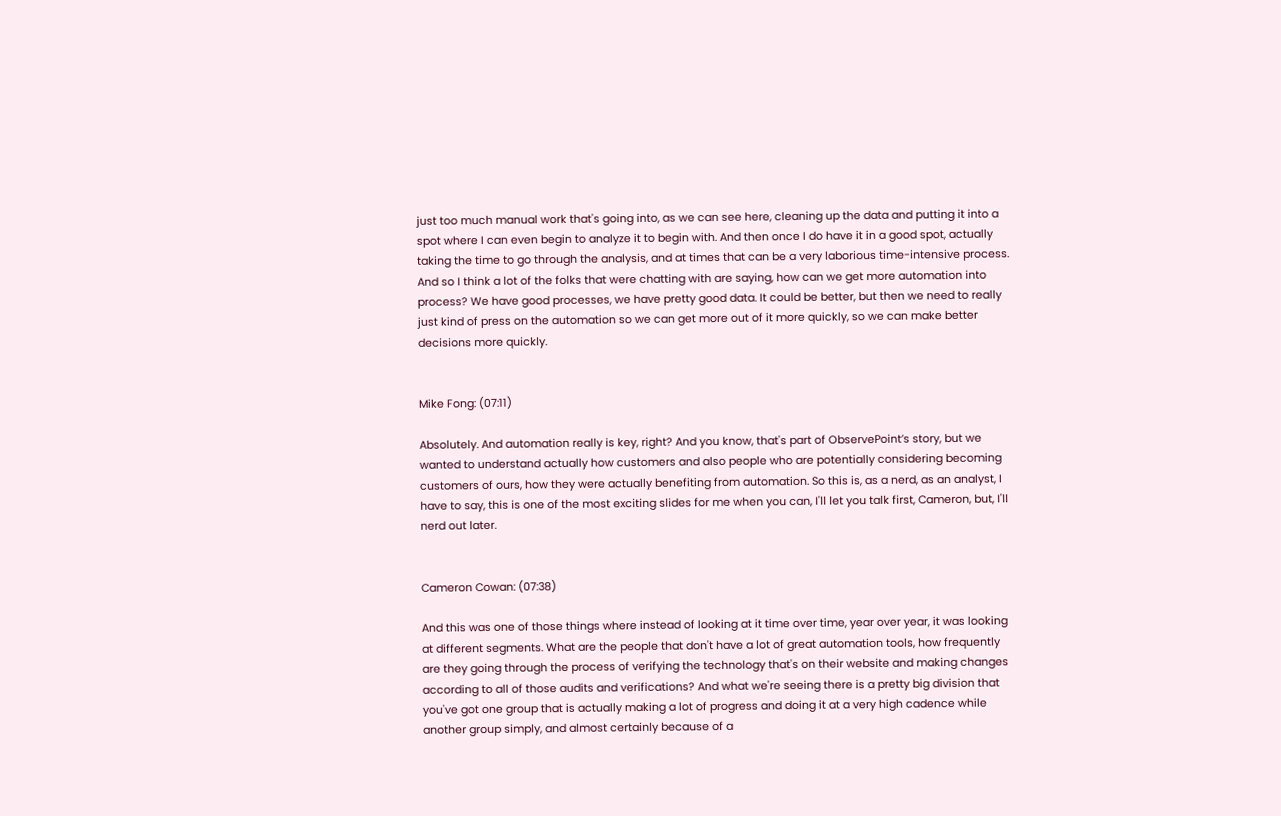just too much manual work that's going into, as we can see here, cleaning up the data and putting it into a spot where I can even begin to analyze it to begin with. And then once I do have it in a good spot, actually taking the time to go through the analysis, and at times that can be a very laborious time-intensive process. And so I think a lot of the folks that were chatting with are saying, how can we get more automation into process? We have good processes, we have pretty good data. It could be better, but then we need to really just kind of press on the automation so we can get more out of it more quickly, so we can make better decisions more quickly.


Mike Fong: (07:11)

Absolutely. And automation really is key, right? And you know, that's part of ObservePoint’s story, but we wanted to understand actually how customers and also people who are potentially considering becoming customers of ours, how they were actually benefiting from automation. So this is, as a nerd, as an analyst, I have to say, this is one of the most exciting slides for me when you can, I'll let you talk first, Cameron, but, I'll nerd out later.


Cameron Cowan: (07:38)

And this was one of those things where instead of looking at it time over time, year over year, it was looking at different segments. What are the people that don't have a lot of great automation tools, how frequently are they going through the process of verifying the technology that's on their website and making changes according to all of those audits and verifications? And what we're seeing there is a pretty big division that you've got one group that is actually making a lot of progress and doing it at a very high cadence while another group simply, and almost certainly because of a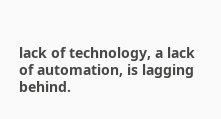lack of technology, a lack of automation, is lagging behind.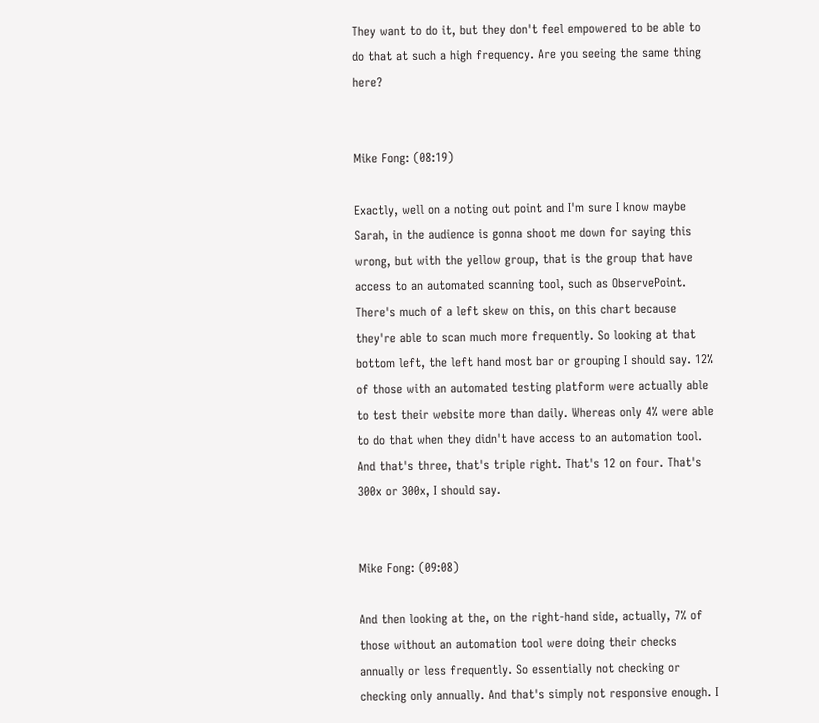They want to do it, but they don't feel empowered to be able to do that at such a high frequency. Are you seeing the same thing here?


Mike Fong: (08:19)

Exactly, well on a noting out point and I'm sure I know maybe Sarah, in the audience is gonna shoot me down for saying this wrong, but with the yellow group, that is the group that have access to an automated scanning tool, such as ObservePoint. There's much of a left skew on this, on this chart because they're able to scan much more frequently. So looking at that bottom left, the left hand most bar or grouping I should say. 12% of those with an automated testing platform were actually able to test their website more than daily. Whereas only 4% were able to do that when they didn't have access to an automation tool. And that's three, that's triple right. That's 12 on four. That's 300x or 300x, I should say.


Mike Fong: (09:08)

And then looking at the, on the right-hand side, actually, 7% of those without an automation tool were doing their checks annually or less frequently. So essentially not checking or checking only annually. And that's simply not responsive enough. I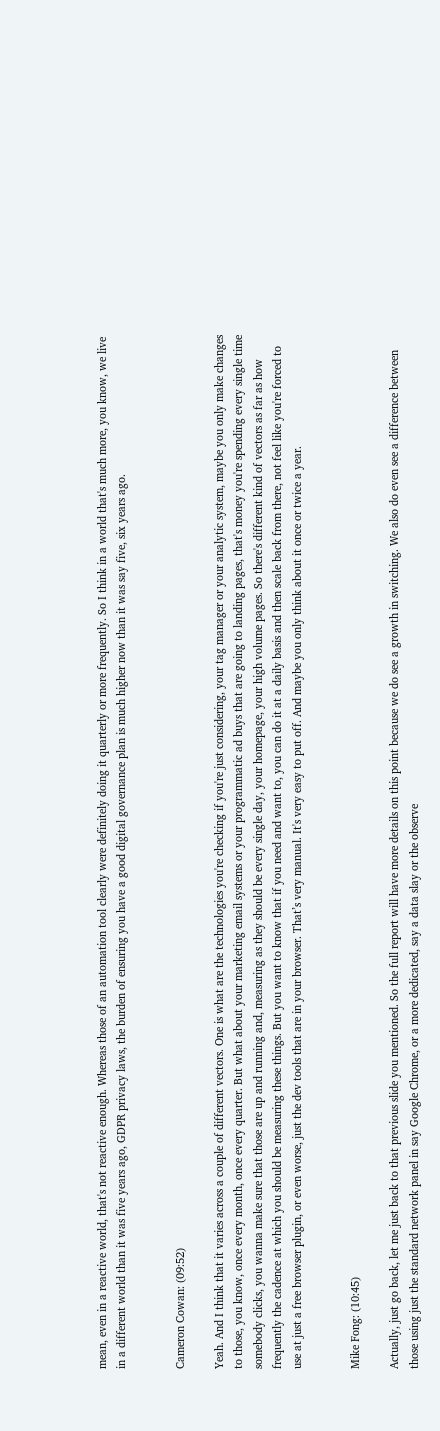mean, even in a reactive world, that's not reactive enough. Whereas those of an automation tool clearly were definitely doing it quarterly or more frequently. So I think in a world that's much more, you know, we live in a different world than it was five years ago, GDPR privacy laws, the burden of ensuring you have a good digital governance plan is much higher now than it was say five, six years ago.


Cameron Cowan: (09:52)

Yeah. And I think that it varies across a couple of different vectors. One is what are the technologies you're checking if you're just considering, your tag manager or your analytic system, maybe you only make changes to those, you know, once every month, once every quarter. But what about your marketing email systems or your programmatic ad buys that are going to landing pages, that's money you're spending every single time somebody clicks, you wanna make sure that those are up and running and, measuring as they should be every single day, your homepage, your high volume pages. So there's different kind of vectors as far as how frequently the cadence at which you should be measuring these things. But you want to know that if you need and want to, you can do it at a daily basis and then scale back from there, not feel like you're forced to use at just a free browser plugin, or even worse, just the dev tools that are in your browser. That’s very manual. It's very easy to put off. And maybe you only think about it once or twice a year.


Mike Fong: (10:45)

Actually, just go back, let me just back to that previous slide you mentioned. So the full report will have more details on this point because we do see a growth in switching. We also do even see a difference between those using just the standard network panel in say Google Chrome, or a more dedicated, say a data slay or the observe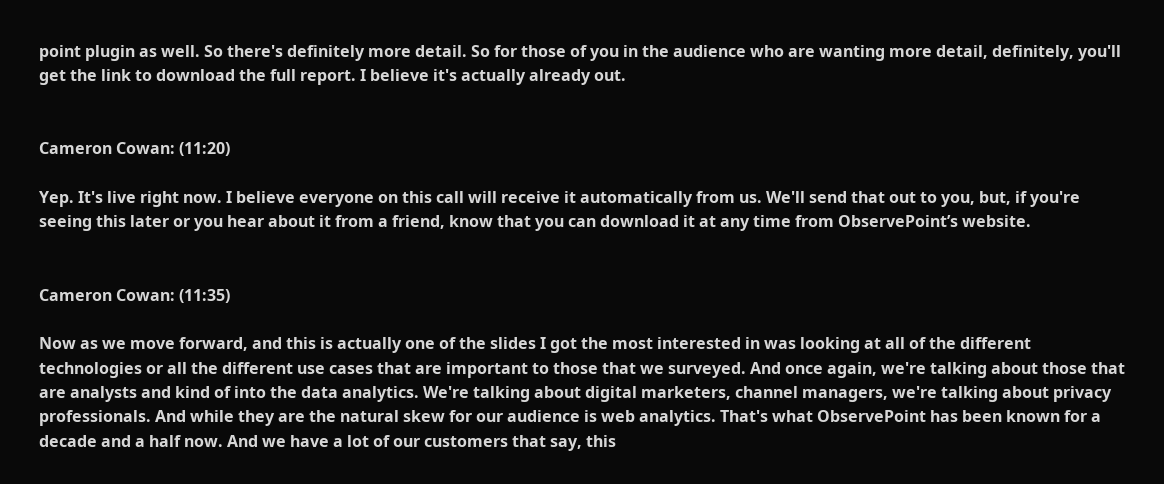point plugin as well. So there's definitely more detail. So for those of you in the audience who are wanting more detail, definitely, you'll get the link to download the full report. I believe it's actually already out.


Cameron Cowan: (11:20)

Yep. It's live right now. I believe everyone on this call will receive it automatically from us. We'll send that out to you, but, if you're seeing this later or you hear about it from a friend, know that you can download it at any time from ObservePoint’s website.


Cameron Cowan: (11:35)

Now as we move forward, and this is actually one of the slides I got the most interested in was looking at all of the different technologies or all the different use cases that are important to those that we surveyed. And once again, we're talking about those that are analysts and kind of into the data analytics. We're talking about digital marketers, channel managers, we're talking about privacy professionals. And while they are the natural skew for our audience is web analytics. That's what ObservePoint has been known for a decade and a half now. And we have a lot of our customers that say, this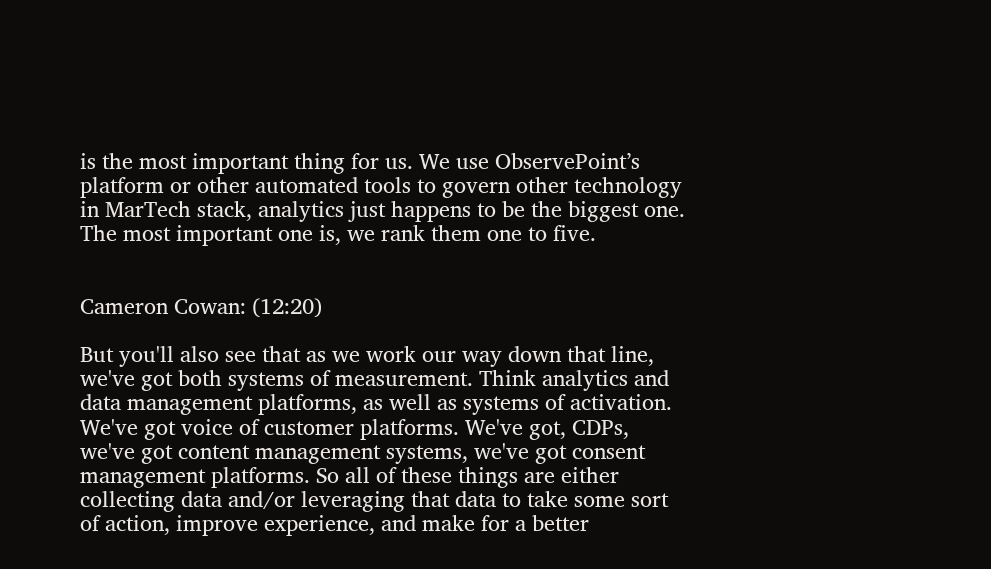is the most important thing for us. We use ObservePoint’s platform or other automated tools to govern other technology in MarTech stack, analytics just happens to be the biggest one. The most important one is, we rank them one to five.


Cameron Cowan: (12:20)

But you'll also see that as we work our way down that line, we've got both systems of measurement. Think analytics and data management platforms, as well as systems of activation. We've got voice of customer platforms. We've got, CDPs, we've got content management systems, we've got consent management platforms. So all of these things are either collecting data and/or leveraging that data to take some sort of action, improve experience, and make for a better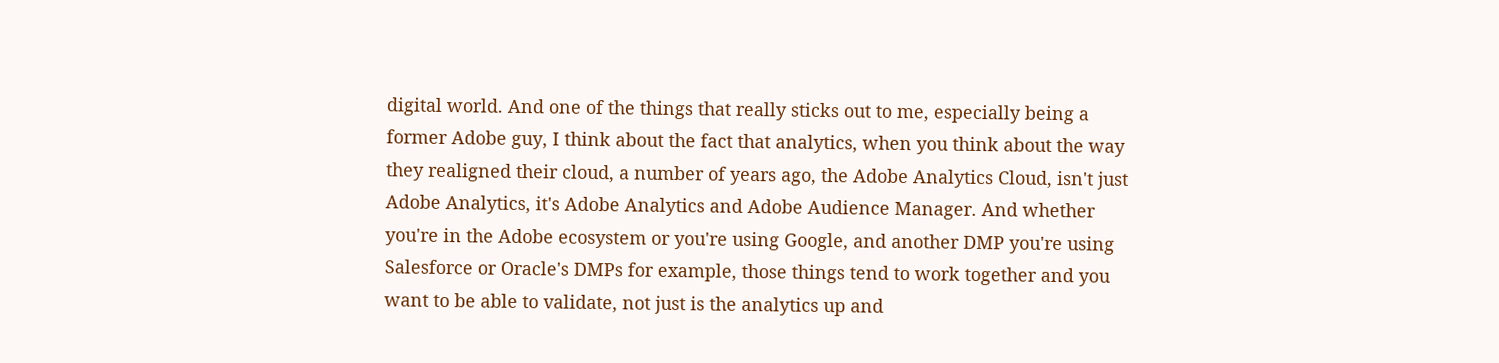digital world. And one of the things that really sticks out to me, especially being a former Adobe guy, I think about the fact that analytics, when you think about the way they realigned their cloud, a number of years ago, the Adobe Analytics Cloud, isn't just Adobe Analytics, it's Adobe Analytics and Adobe Audience Manager. And whether you're in the Adobe ecosystem or you're using Google, and another DMP you're using Salesforce or Oracle's DMPs for example, those things tend to work together and you want to be able to validate, not just is the analytics up and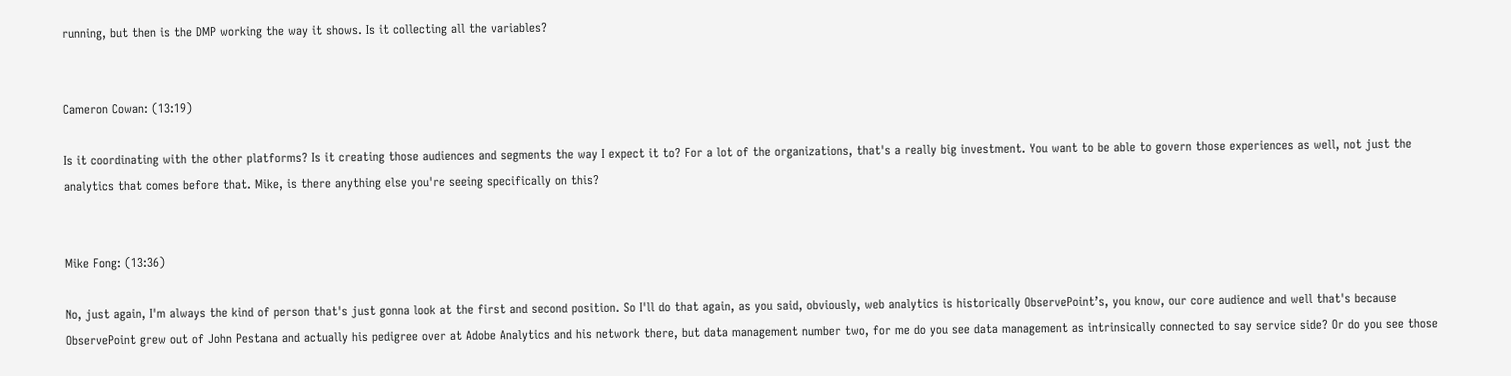running, but then is the DMP working the way it shows. Is it collecting all the variables?


Cameron Cowan: (13:19)

Is it coordinating with the other platforms? Is it creating those audiences and segments the way I expect it to? For a lot of the organizations, that's a really big investment. You want to be able to govern those experiences as well, not just the analytics that comes before that. Mike, is there anything else you're seeing specifically on this?


Mike Fong: (13:36)

No, just again, I'm always the kind of person that's just gonna look at the first and second position. So I'll do that again, as you said, obviously, web analytics is historically ObservePoint’s, you know, our core audience and well that's because ObservePoint grew out of John Pestana and actually his pedigree over at Adobe Analytics and his network there, but data management number two, for me do you see data management as intrinsically connected to say service side? Or do you see those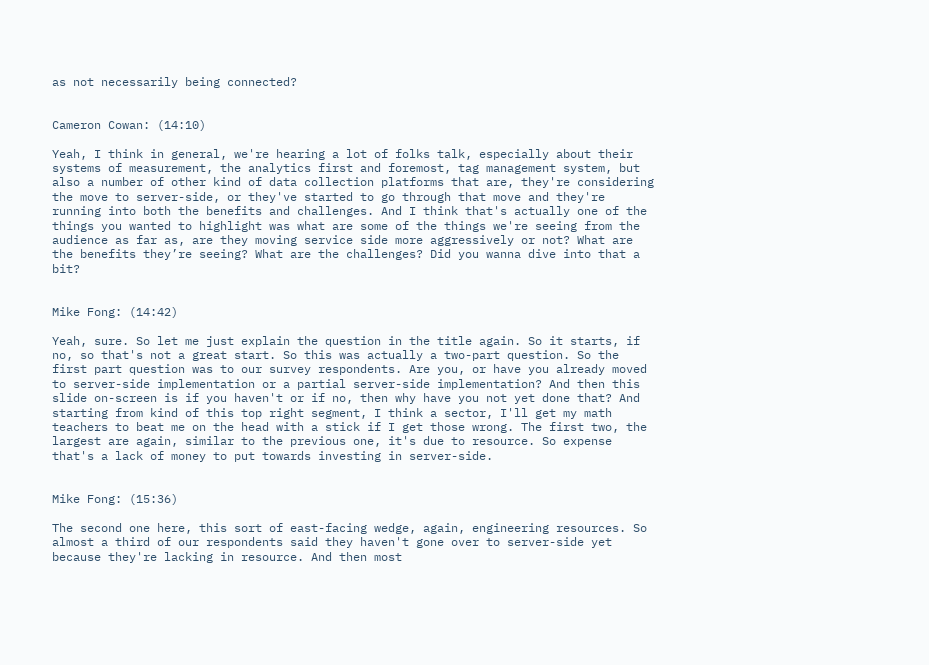as not necessarily being connected?


Cameron Cowan: (14:10)

Yeah, I think in general, we're hearing a lot of folks talk, especially about their systems of measurement, the analytics first and foremost, tag management system, but also a number of other kind of data collection platforms that are, they're considering the move to server-side, or they've started to go through that move and they're running into both the benefits and challenges. And I think that's actually one of the things you wanted to highlight was what are some of the things we're seeing from the audience as far as, are they moving service side more aggressively or not? What are the benefits they’re seeing? What are the challenges? Did you wanna dive into that a bit?


Mike Fong: (14:42)

Yeah, sure. So let me just explain the question in the title again. So it starts, if no, so that's not a great start. So this was actually a two-part question. So the first part question was to our survey respondents. Are you, or have you already moved to server-side implementation or a partial server-side implementation? And then this slide on-screen is if you haven't or if no, then why have you not yet done that? And starting from kind of this top right segment, I think a sector, I'll get my math teachers to beat me on the head with a stick if I get those wrong. The first two, the largest are again, similar to the previous one, it's due to resource. So expense that's a lack of money to put towards investing in server-side.


Mike Fong: (15:36)

The second one here, this sort of east-facing wedge, again, engineering resources. So almost a third of our respondents said they haven't gone over to server-side yet because they're lacking in resource. And then most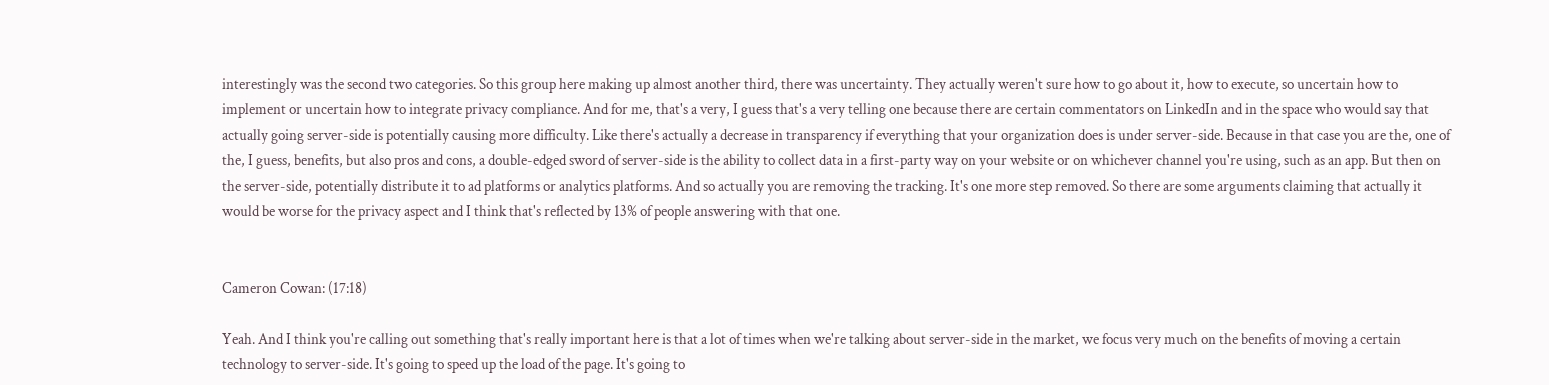interestingly was the second two categories. So this group here making up almost another third, there was uncertainty. They actually weren't sure how to go about it, how to execute, so uncertain how to implement or uncertain how to integrate privacy compliance. And for me, that's a very, I guess that's a very telling one because there are certain commentators on LinkedIn and in the space who would say that actually going server-side is potentially causing more difficulty. Like there's actually a decrease in transparency if everything that your organization does is under server-side. Because in that case you are the, one of the, I guess, benefits, but also pros and cons, a double-edged sword of server-side is the ability to collect data in a first-party way on your website or on whichever channel you're using, such as an app. But then on the server-side, potentially distribute it to ad platforms or analytics platforms. And so actually you are removing the tracking. It's one more step removed. So there are some arguments claiming that actually it would be worse for the privacy aspect and I think that's reflected by 13% of people answering with that one.


Cameron Cowan: (17:18)

Yeah. And I think you're calling out something that's really important here is that a lot of times when we're talking about server-side in the market, we focus very much on the benefits of moving a certain technology to server-side. It's going to speed up the load of the page. It's going to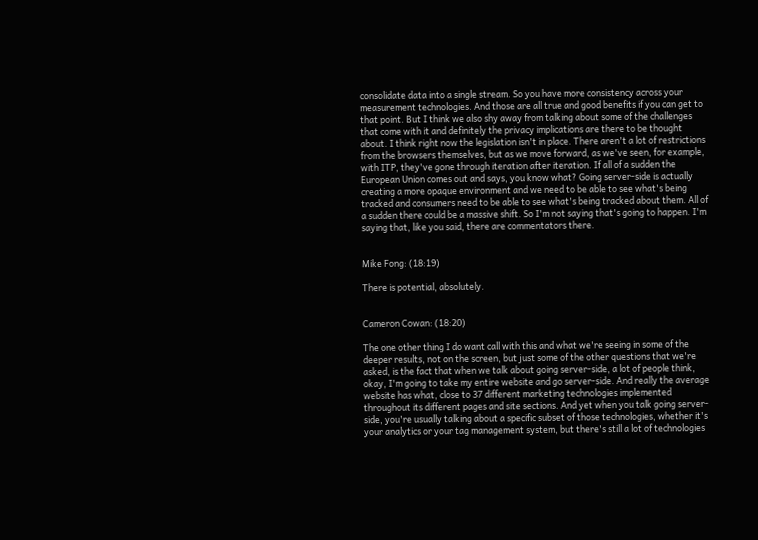consolidate data into a single stream. So you have more consistency across your measurement technologies. And those are all true and good benefits if you can get to that point. But I think we also shy away from talking about some of the challenges that come with it and definitely the privacy implications are there to be thought about. I think right now the legislation isn't in place. There aren't a lot of restrictions from the browsers themselves, but as we move forward, as we've seen, for example, with ITP, they've gone through iteration after iteration. If all of a sudden the European Union comes out and says, you know what? Going server-side is actually creating a more opaque environment and we need to be able to see what's being tracked and consumers need to be able to see what's being tracked about them. All of a sudden there could be a massive shift. So I'm not saying that's going to happen. I'm saying that, like you said, there are commentators there.


Mike Fong: (18:19)

There is potential, absolutely.


Cameron Cowan: (18:20)

The one other thing I do want call with this and what we're seeing in some of the deeper results, not on the screen, but just some of the other questions that we're asked, is the fact that when we talk about going server-side, a lot of people think, okay, I'm going to take my entire website and go server-side. And really the average website has what, close to 37 different marketing technologies implemented throughout its different pages and site sections. And yet when you talk going server-side, you're usually talking about a specific subset of those technologies, whether it's your analytics or your tag management system, but there's still a lot of technologies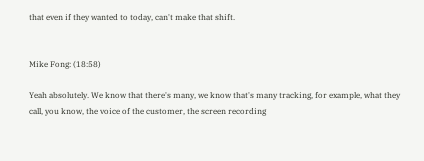that even if they wanted to today, can't make that shift.


Mike Fong: (18:58)

Yeah absolutely. We know that there's many, we know that's many tracking, for example, what they call, you know, the voice of the customer, the screen recording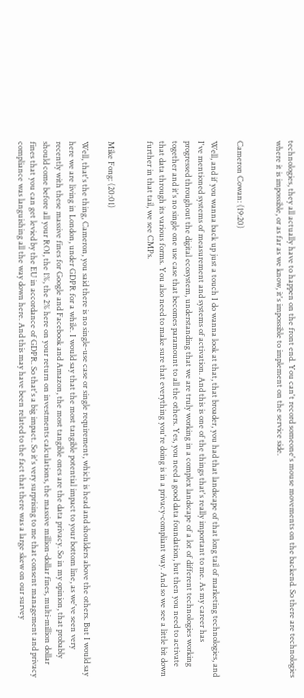technologies, they all actually have to happen on the front end. You can't record someone's mouse movements on the backend. So there are technologies where it is impossible, or as far as we know, it's impossible to implement on the service side.


Cameron Cowan: (19:20)

Well, and if you wanna back up just a touch I do wanna look at that, that broader, you had that landscape of that long tail of marketing technologies, and I've mentioned systems of measurement and systems of activation. And this is one of the things that's really important to me. As my career has progressed throughout the digital ecosystem, understanding that we are truly working in a complex landscape of a lot of different technologies working together and it's no single one use case that becomes paramount to all the others. Yes, you need a good data foundation, but then you need to activate that data through its various forms. You also need to make sure that everything you're doing is in a privacy-compliant way. And so we see a little bit down further in that tail, we see CMPs.


Mike Fong: (20:01)

Well, that's the thing, Cameron, you said there is no single-use case or single requirement, which is head and shoulders above the others. But I would say here we are living in London, under GDPR for a while. I would say that the most tangible potential impact to your bottom line, as we've seen very recently with these massive fines for Google and Facebook and Amazon, the most tangible ones are the data privacy. So in my opinion, that probably should come before all your ROI, the 1%, the 2% here on your return on investments calculations, the massive million-dollar fines, multi-million dollar fines that you can get levied by the EU in accordance of GDPR. So that's a big impact. So it's very surprising to me that consent management and privacy compliance was languishing all the way down here. And this may have been related to the fact that there was a large skew on our survey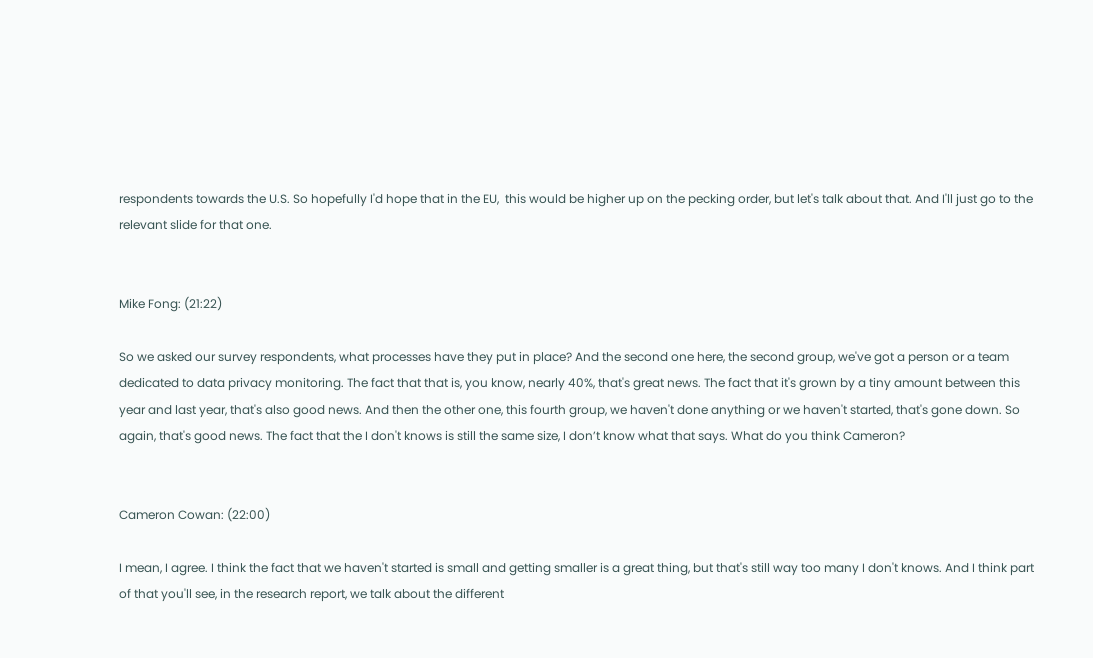respondents towards the U.S. So hopefully I'd hope that in the EU,  this would be higher up on the pecking order, but let's talk about that. And I'll just go to the relevant slide for that one.


Mike Fong: (21:22)

So we asked our survey respondents, what processes have they put in place? And the second one here, the second group, we've got a person or a team dedicated to data privacy monitoring. The fact that that is, you know, nearly 40%, that's great news. The fact that it's grown by a tiny amount between this year and last year, that's also good news. And then the other one, this fourth group, we haven't done anything or we haven't started, that's gone down. So again, that's good news. The fact that the I don't knows is still the same size, I don’t know what that says. What do you think Cameron?


Cameron Cowan: (22:00)

I mean, I agree. I think the fact that we haven't started is small and getting smaller is a great thing, but that's still way too many I don't knows. And I think part of that you'll see, in the research report, we talk about the different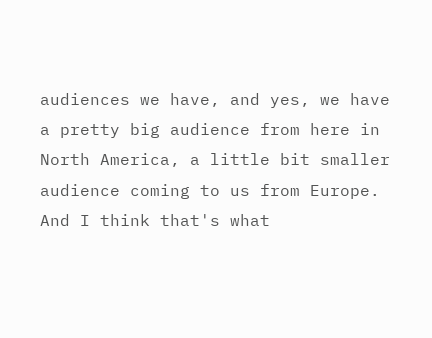audiences we have, and yes, we have a pretty big audience from here in North America, a little bit smaller audience coming to us from Europe. And I think that's what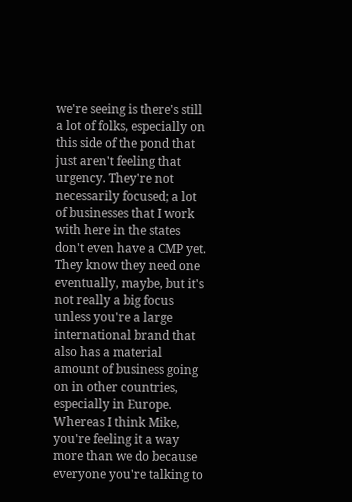we're seeing is there's still a lot of folks, especially on this side of the pond that just aren't feeling that urgency. They're not necessarily focused; a lot of businesses that I work with here in the states don't even have a CMP yet. They know they need one eventually, maybe, but it's not really a big focus unless you're a large international brand that also has a material amount of business going on in other countries, especially in Europe. Whereas I think Mike, you're feeling it a way more than we do because everyone you're talking to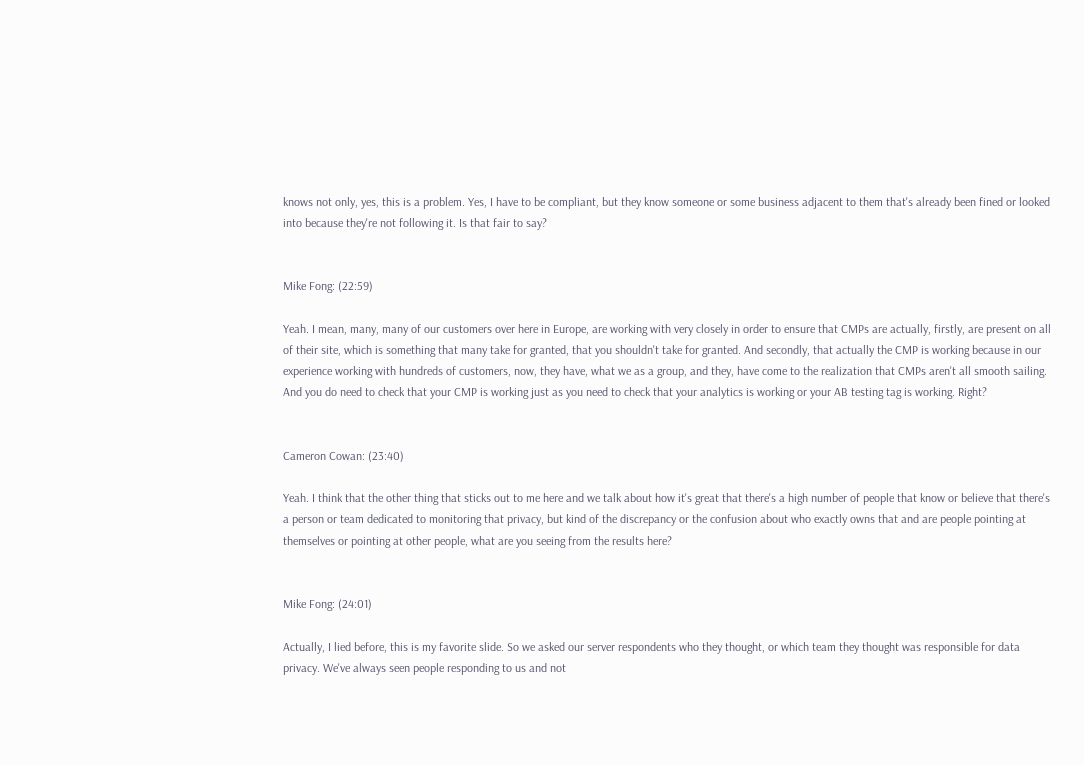knows not only, yes, this is a problem. Yes, I have to be compliant, but they know someone or some business adjacent to them that's already been fined or looked into because they're not following it. Is that fair to say?


Mike Fong: (22:59)

Yeah. I mean, many, many of our customers over here in Europe, are working with very closely in order to ensure that CMPs are actually, firstly, are present on all of their site, which is something that many take for granted, that you shouldn't take for granted. And secondly, that actually the CMP is working because in our experience working with hundreds of customers, now, they have, what we as a group, and they, have come to the realization that CMPs aren't all smooth sailing. And you do need to check that your CMP is working just as you need to check that your analytics is working or your AB testing tag is working. Right?


Cameron Cowan: (23:40)

Yeah. I think that the other thing that sticks out to me here and we talk about how it's great that there's a high number of people that know or believe that there's a person or team dedicated to monitoring that privacy, but kind of the discrepancy or the confusion about who exactly owns that and are people pointing at themselves or pointing at other people, what are you seeing from the results here?


Mike Fong: (24:01)

Actually, I lied before, this is my favorite slide. So we asked our server respondents who they thought, or which team they thought was responsible for data privacy. We've always seen people responding to us and not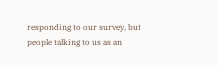responding to our survey, but people talking to us as an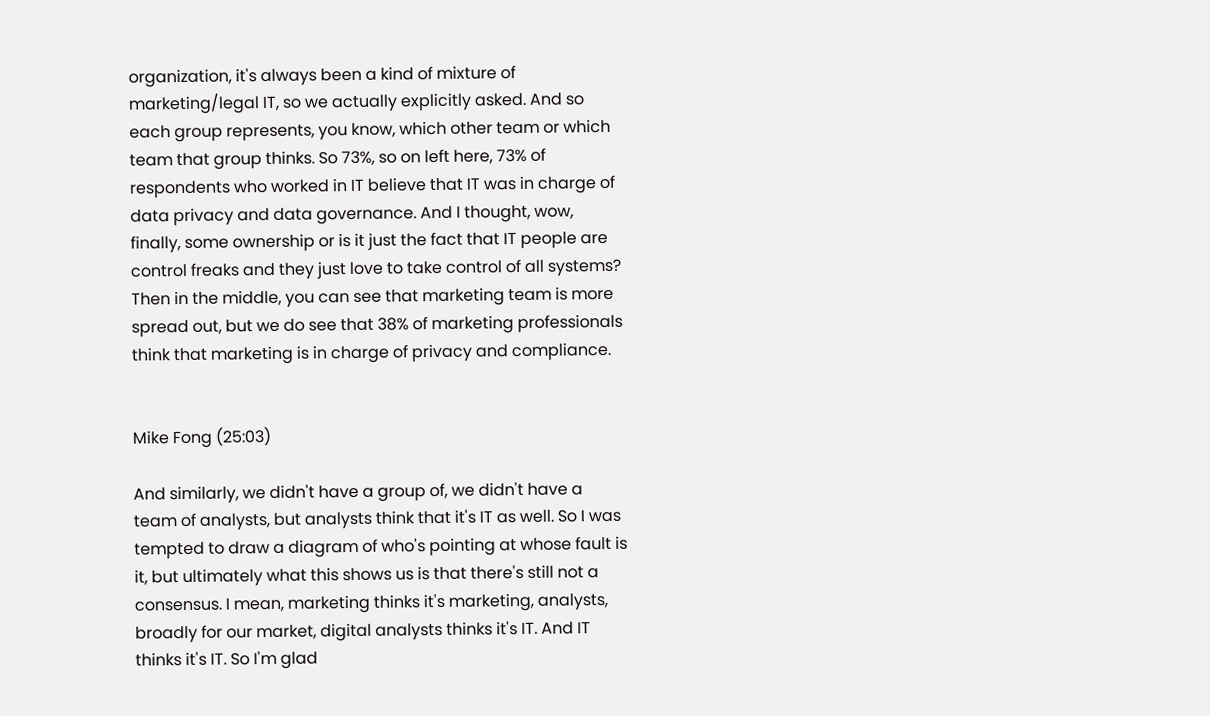organization, it's always been a kind of mixture of marketing/legal IT, so we actually explicitly asked. And so each group represents, you know, which other team or which team that group thinks. So 73%, so on left here, 73% of respondents who worked in IT believe that IT was in charge of data privacy and data governance. And I thought, wow, finally, some ownership or is it just the fact that IT people are control freaks and they just love to take control of all systems? Then in the middle, you can see that marketing team is more spread out, but we do see that 38% of marketing professionals think that marketing is in charge of privacy and compliance.


Mike Fong (25:03)

And similarly, we didn't have a group of, we didn't have a team of analysts, but analysts think that it's IT as well. So I was tempted to draw a diagram of who's pointing at whose fault is it, but ultimately what this shows us is that there's still not a consensus. I mean, marketing thinks it's marketing, analysts, broadly for our market, digital analysts thinks it's IT. And IT thinks it's IT. So I'm glad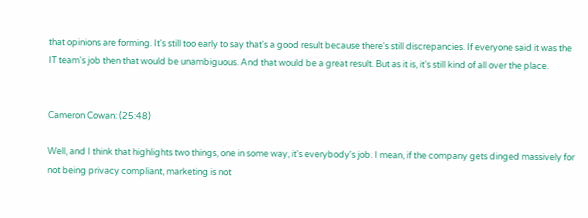that opinions are forming. It's still too early to say that's a good result because there's still discrepancies. If everyone said it was the IT team's job then that would be unambiguous. And that would be a great result. But as it is, it's still kind of all over the place.


Cameron Cowan: (25:48)

Well, and I think that highlights two things, one in some way, it's everybody's job. I mean, if the company gets dinged massively for not being privacy compliant, marketing is not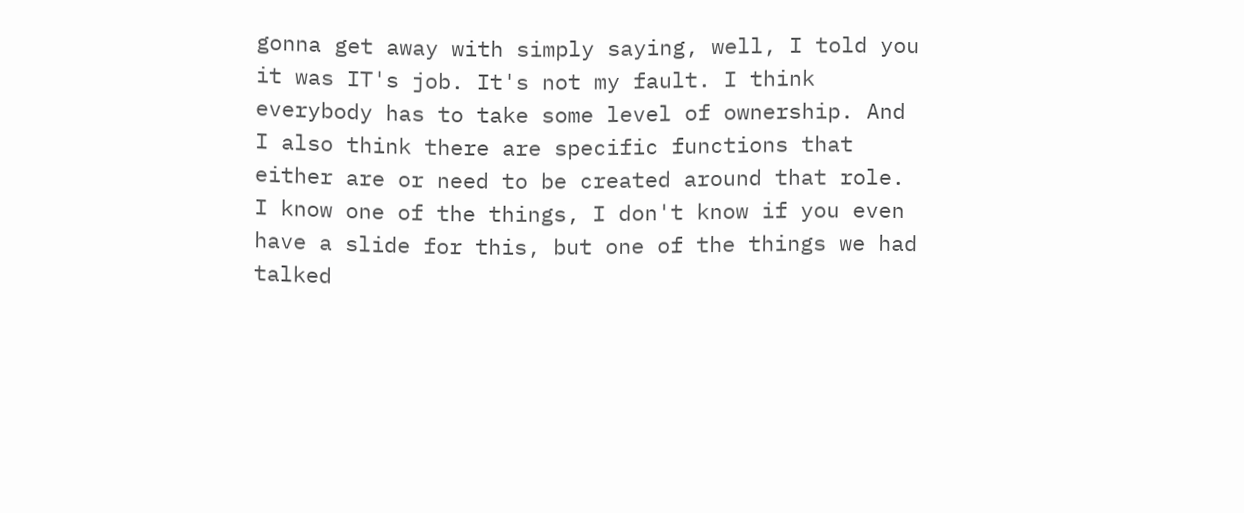gonna get away with simply saying, well, I told you it was IT's job. It's not my fault. I think everybody has to take some level of ownership. And I also think there are specific functions that either are or need to be created around that role. I know one of the things, I don't know if you even have a slide for this, but one of the things we had talked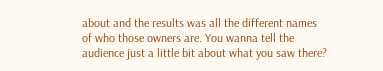about and the results was all the different names of who those owners are. You wanna tell the audience just a little bit about what you saw there?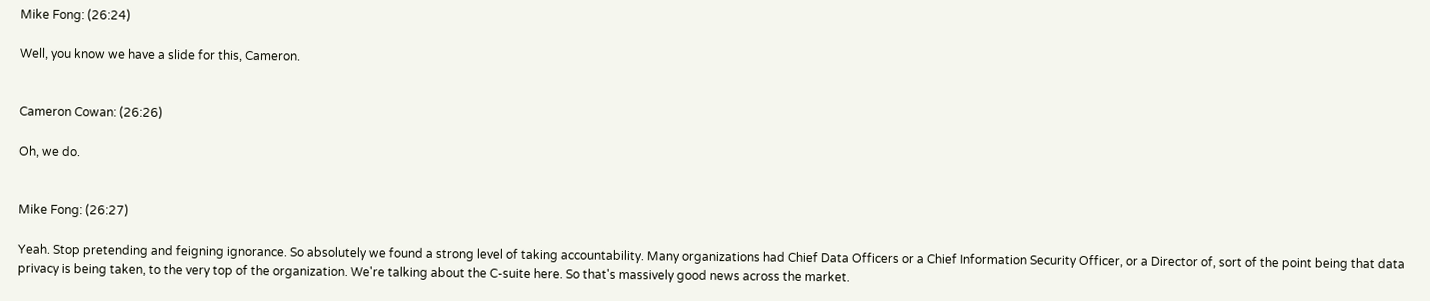Mike Fong: (26:24)

Well, you know we have a slide for this, Cameron.


Cameron Cowan: (26:26)

Oh, we do.


Mike Fong: (26:27)

Yeah. Stop pretending and feigning ignorance. So absolutely we found a strong level of taking accountability. Many organizations had Chief Data Officers or a Chief Information Security Officer, or a Director of, sort of the point being that data privacy is being taken, to the very top of the organization. We're talking about the C-suite here. So that's massively good news across the market.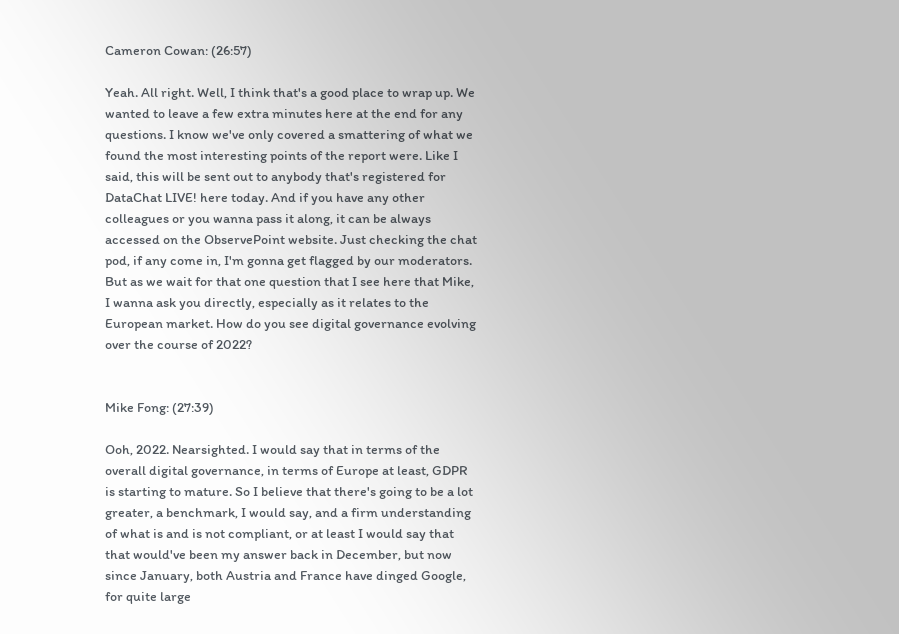Cameron Cowan: (26:57)

Yeah. All right. Well, I think that's a good place to wrap up. We wanted to leave a few extra minutes here at the end for any questions. I know we've only covered a smattering of what we found the most interesting points of the report were. Like I said, this will be sent out to anybody that's registered for DataChat LIVE! here today. And if you have any other colleagues or you wanna pass it along, it can be always accessed on the ObservePoint website. Just checking the chat pod, if any come in, I'm gonna get flagged by our moderators. But as we wait for that one question that I see here that Mike, I wanna ask you directly, especially as it relates to the European market. How do you see digital governance evolving over the course of 2022?


Mike Fong: (27:39)

Ooh, 2022. Nearsighted. I would say that in terms of the overall digital governance, in terms of Europe at least, GDPR is starting to mature. So I believe that there's going to be a lot greater, a benchmark, I would say, and a firm understanding of what is and is not compliant, or at least I would say that that would've been my answer back in December, but now since January, both Austria and France have dinged Google, for quite large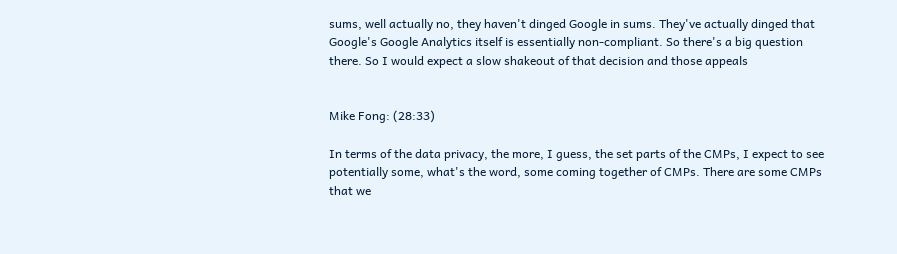sums, well actually no, they haven't dinged Google in sums. They've actually dinged that Google's Google Analytics itself is essentially non-compliant. So there's a big question there. So I would expect a slow shakeout of that decision and those appeals


Mike Fong: (28:33)

In terms of the data privacy, the more, I guess, the set parts of the CMPs, I expect to see potentially some, what's the word, some coming together of CMPs. There are some CMPs that we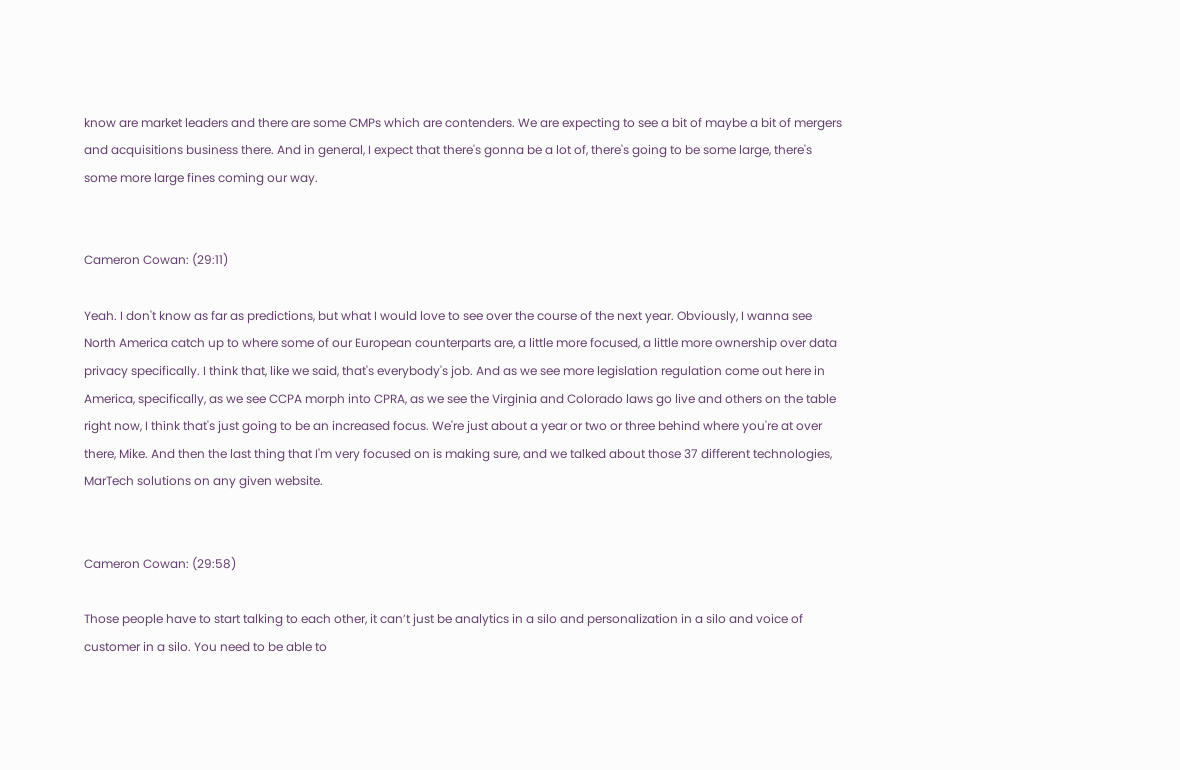know are market leaders and there are some CMPs which are contenders. We are expecting to see a bit of maybe a bit of mergers and acquisitions business there. And in general, I expect that there's gonna be a lot of, there's going to be some large, there's some more large fines coming our way.


Cameron Cowan: (29:11)

Yeah. I don't know as far as predictions, but what I would love to see over the course of the next year. Obviously, I wanna see North America catch up to where some of our European counterparts are, a little more focused, a little more ownership over data privacy specifically. I think that, like we said, that's everybody's job. And as we see more legislation regulation come out here in America, specifically, as we see CCPA morph into CPRA, as we see the Virginia and Colorado laws go live and others on the table right now, I think that's just going to be an increased focus. We're just about a year or two or three behind where you're at over there, Mike. And then the last thing that I'm very focused on is making sure, and we talked about those 37 different technologies, MarTech solutions on any given website.


Cameron Cowan: (29:58)

Those people have to start talking to each other, it can’t just be analytics in a silo and personalization in a silo and voice of customer in a silo. You need to be able to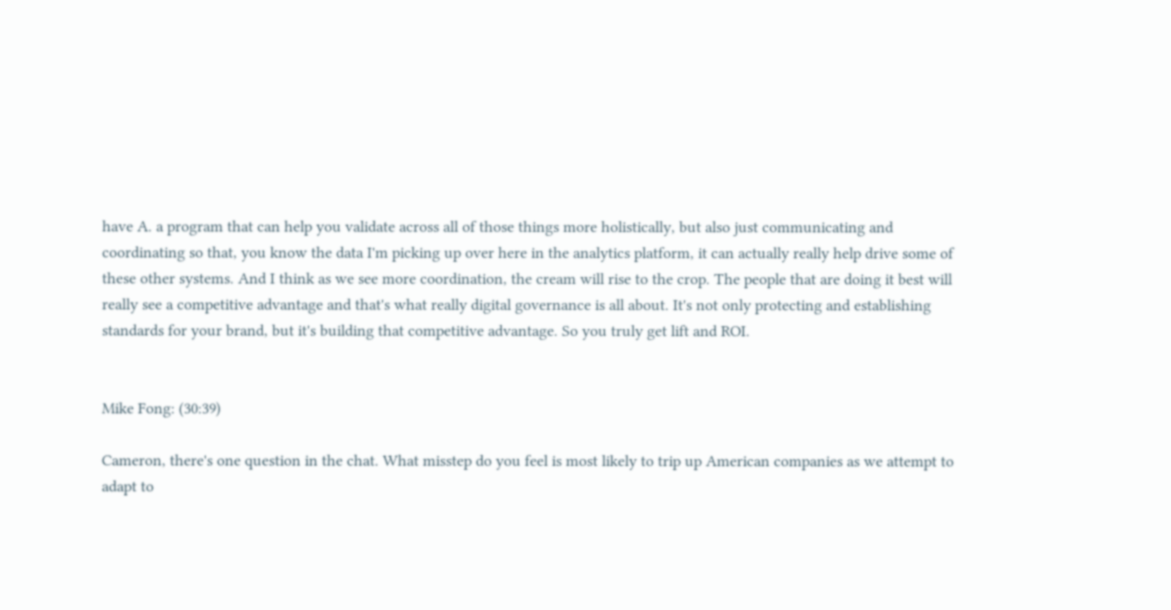have A. a program that can help you validate across all of those things more holistically, but also just communicating and coordinating so that, you know the data I'm picking up over here in the analytics platform, it can actually really help drive some of these other systems. And I think as we see more coordination, the cream will rise to the crop. The people that are doing it best will really see a competitive advantage and that's what really digital governance is all about. It's not only protecting and establishing standards for your brand, but it's building that competitive advantage. So you truly get lift and ROI.


Mike Fong: (30:39)

Cameron, there's one question in the chat. What misstep do you feel is most likely to trip up American companies as we attempt to adapt to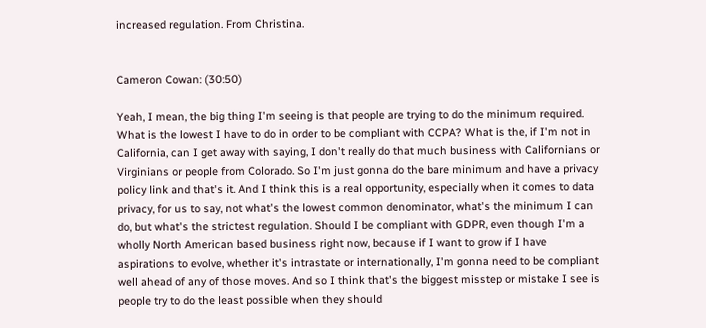increased regulation. From Christina.


Cameron Cowan: (30:50)

Yeah, I mean, the big thing I'm seeing is that people are trying to do the minimum required. What is the lowest I have to do in order to be compliant with CCPA? What is the, if I'm not in California, can I get away with saying, I don't really do that much business with Californians or Virginians or people from Colorado. So I'm just gonna do the bare minimum and have a privacy policy link and that's it. And I think this is a real opportunity, especially when it comes to data privacy, for us to say, not what's the lowest common denominator, what's the minimum I can do, but what's the strictest regulation. Should I be compliant with GDPR, even though I'm a wholly North American based business right now, because if I want to grow if I have aspirations to evolve, whether it's intrastate or internationally, I'm gonna need to be compliant well ahead of any of those moves. And so I think that's the biggest misstep or mistake I see is people try to do the least possible when they should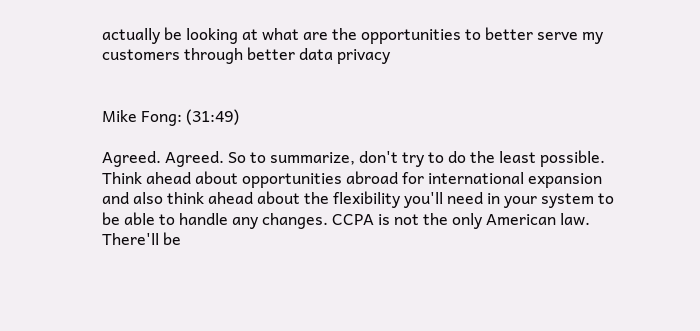actually be looking at what are the opportunities to better serve my customers through better data privacy


Mike Fong: (31:49)

Agreed. Agreed. So to summarize, don't try to do the least possible. Think ahead about opportunities abroad for international expansion and also think ahead about the flexibility you'll need in your system to be able to handle any changes. CCPA is not the only American law. There'll be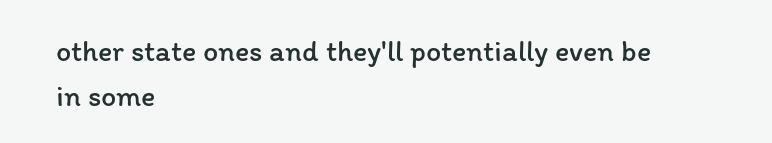other state ones and they'll potentially even be in some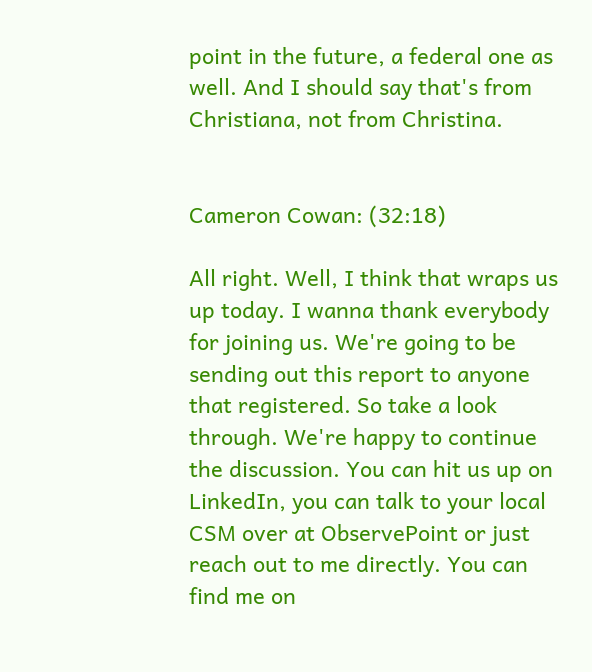point in the future, a federal one as well. And I should say that's from Christiana, not from Christina.


Cameron Cowan: (32:18)

All right. Well, I think that wraps us up today. I wanna thank everybody for joining us. We're going to be sending out this report to anyone that registered. So take a look through. We're happy to continue the discussion. You can hit us up on LinkedIn, you can talk to your local CSM over at ObservePoint or just reach out to me directly. You can find me on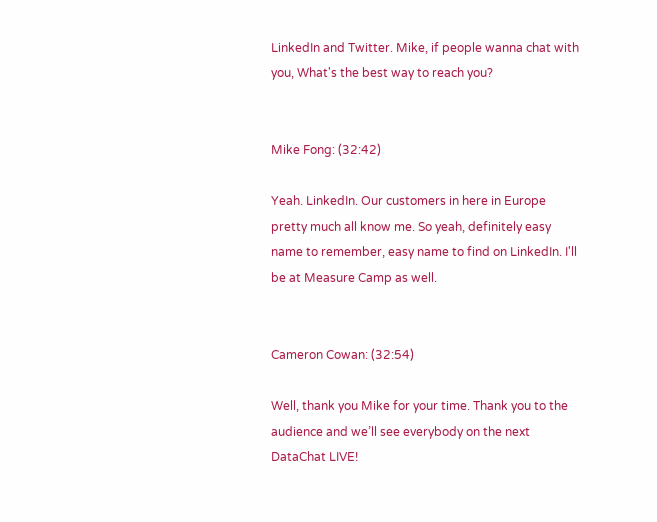LinkedIn and Twitter. Mike, if people wanna chat with you, What's the best way to reach you?


Mike Fong: (32:42)

Yeah. LinkedIn. Our customers in here in Europe pretty much all know me. So yeah, definitely easy name to remember, easy name to find on LinkedIn. I'll be at Measure Camp as well.


Cameron Cowan: (32:54)

Well, thank you Mike for your time. Thank you to the audience and we’ll see everybody on the next DataChat LIVE!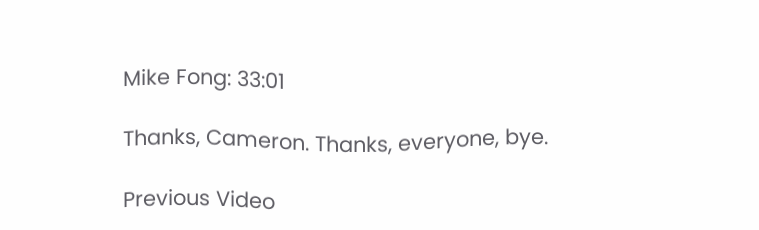Mike Fong: 33:01

Thanks, Cameron. Thanks, everyone, bye.

Previous Video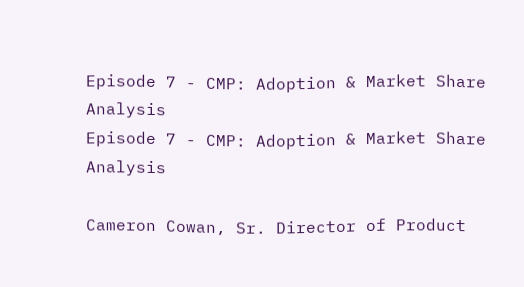Episode 7 - CMP: Adoption & Market Share Analysis
Episode 7 - CMP: Adoption & Market Share Analysis

Cameron Cowan, Sr. Director of Product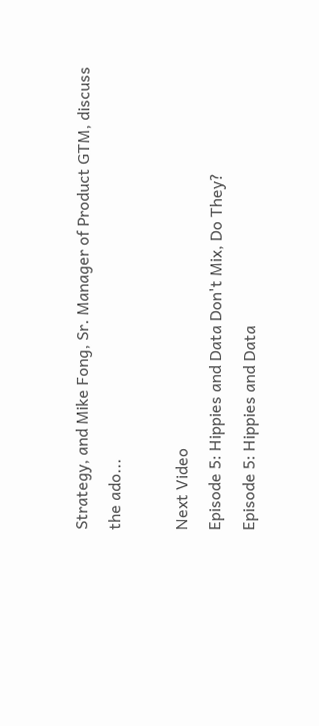Strategy, and Mike Fong, Sr. Manager of Product GTM, discuss the ado...

Next Video
Episode 5: Hippies and Data Don't Mix, Do They?
Episode 5: Hippies and Data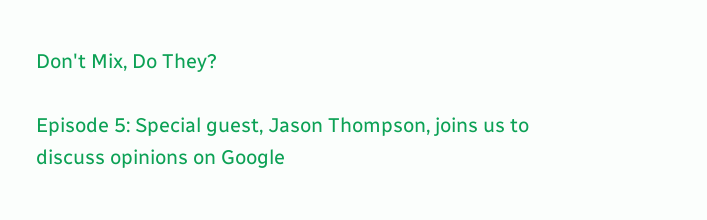Don't Mix, Do They?

Episode 5: Special guest, Jason Thompson, joins us to discuss opinions on Google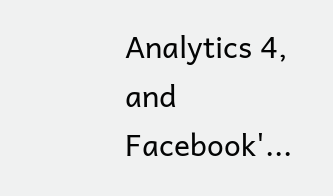Analytics 4, and Facebook'...